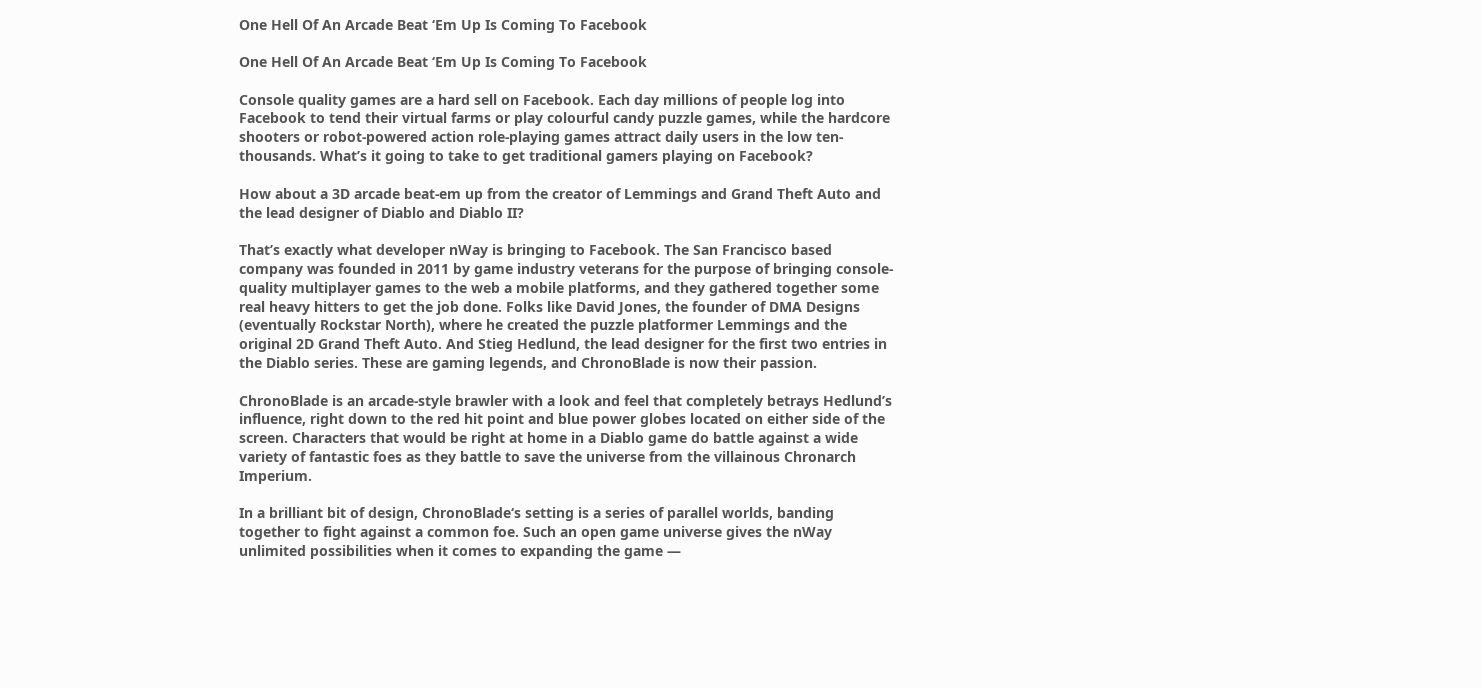One Hell Of An Arcade Beat ‘Em Up Is Coming To Facebook

One Hell Of An Arcade Beat ‘Em Up Is Coming To Facebook

Console quality games are a hard sell on Facebook. Each day millions of people log into Facebook to tend their virtual farms or play colourful candy puzzle games, while the hardcore shooters or robot-powered action role-playing games attract daily users in the low ten-thousands. What’s it going to take to get traditional gamers playing on Facebook?

How about a 3D arcade beat-em up from the creator of Lemmings and Grand Theft Auto and the lead designer of Diablo and Diablo II?

That’s exactly what developer nWay is bringing to Facebook. The San Francisco based company was founded in 2011 by game industry veterans for the purpose of bringing console-quality multiplayer games to the web a mobile platforms, and they gathered together some real heavy hitters to get the job done. Folks like David Jones, the founder of DMA Designs (eventually Rockstar North), where he created the puzzle platformer Lemmings and the original 2D Grand Theft Auto. And Stieg Hedlund, the lead designer for the first two entries in the Diablo series. These are gaming legends, and ChronoBlade is now their passion.

ChronoBlade is an arcade-style brawler with a look and feel that completely betrays Hedlund’s influence, right down to the red hit point and blue power globes located on either side of the screen. Characters that would be right at home in a Diablo game do battle against a wide variety of fantastic foes as they battle to save the universe from the villainous Chronarch Imperium.

In a brilliant bit of design, ChronoBlade‘s setting is a series of parallel worlds, banding together to fight against a common foe. Such an open game universe gives the nWay unlimited possibilities when it comes to expanding the game —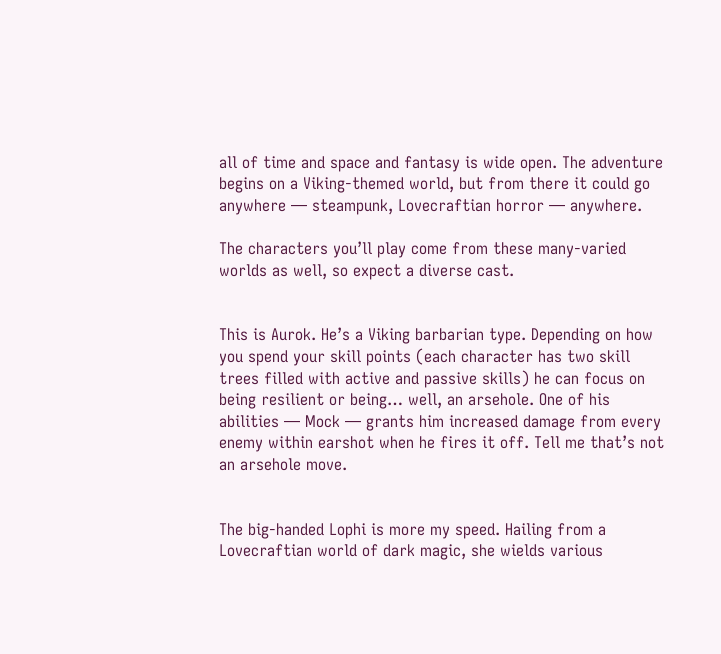all of time and space and fantasy is wide open. The adventure begins on a Viking-themed world, but from there it could go anywhere — steampunk, Lovecraftian horror — anywhere.

The characters you’ll play come from these many-varied worlds as well, so expect a diverse cast.


This is Aurok. He’s a Viking barbarian type. Depending on how you spend your skill points (each character has two skill trees filled with active and passive skills) he can focus on being resilient or being… well, an arsehole. One of his abilities — Mock — grants him increased damage from every enemy within earshot when he fires it off. Tell me that’s not an arsehole move.


The big-handed Lophi is more my speed. Hailing from a Lovecraftian world of dark magic, she wields various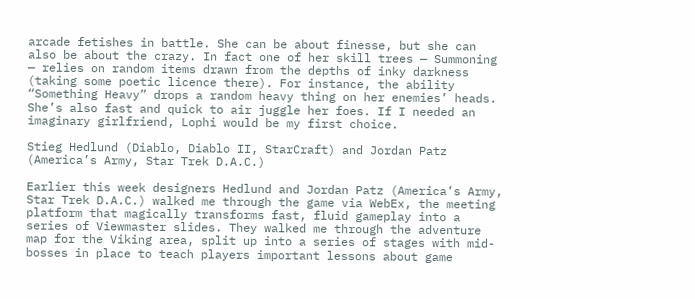arcade fetishes in battle. She can be about finesse, but she can also be about the crazy. In fact one of her skill trees — Summoning — relies on random items drawn from the depths of inky darkness (taking some poetic licence there). For instance, the ability “Something Heavy” drops a random heavy thing on her enemies’ heads. She’s also fast and quick to air juggle her foes. If I needed an imaginary girlfriend, Lophi would be my first choice.

Stieg Hedlund (Diablo, Diablo II, StarCraft) and Jordan Patz (America’s Army, Star Trek D.A.C.)

Earlier this week designers Hedlund and Jordan Patz (America’s Army, Star Trek D.A.C.) walked me through the game via WebEx, the meeting platform that magically transforms fast, fluid gameplay into a series of Viewmaster slides. They walked me through the adventure map for the Viking area, split up into a series of stages with mid-bosses in place to teach players important lessons about game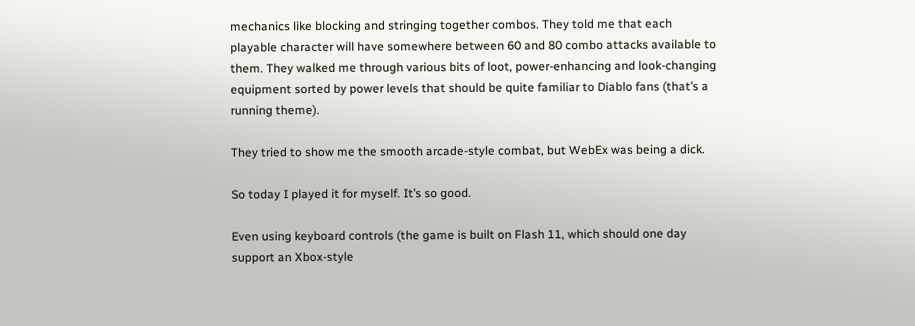mechanics like blocking and stringing together combos. They told me that each playable character will have somewhere between 60 and 80 combo attacks available to them. They walked me through various bits of loot, power-enhancing and look-changing equipment sorted by power levels that should be quite familiar to Diablo fans (that’s a running theme).

They tried to show me the smooth arcade-style combat, but WebEx was being a dick.

So today I played it for myself. It’s so good.

Even using keyboard controls (the game is built on Flash 11, which should one day support an Xbox-style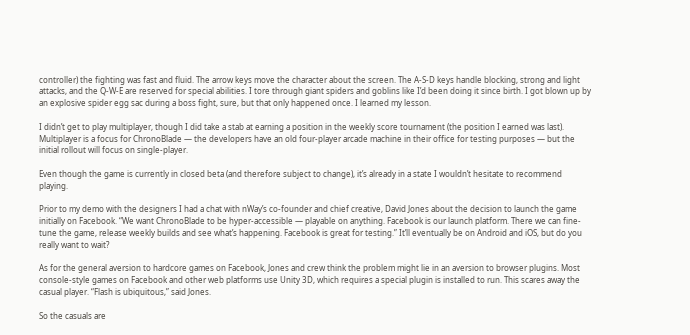controller) the fighting was fast and fluid. The arrow keys move the character about the screen. The A-S-D keys handle blocking, strong and light attacks, and the Q-W-E are reserved for special abilities. I tore through giant spiders and goblins like I’d been doing it since birth. I got blown up by an explosive spider egg sac during a boss fight, sure, but that only happened once. I learned my lesson.

I didn’t get to play multiplayer, though I did take a stab at earning a position in the weekly score tournament (the position I earned was last). Multiplayer is a focus for ChronoBlade — the developers have an old four-player arcade machine in their office for testing purposes — but the initial rollout will focus on single-player.

Even though the game is currently in closed beta (and therefore subject to change), it’s already in a state I wouldn’t hesitate to recommend playing.

Prior to my demo with the designers I had a chat with nWay’s co-founder and chief creative, David Jones about the decision to launch the game initially on Facebook. “We want ChronoBlade to be hyper-accessible — playable on anything. Facebook is our launch platform. There we can fine-tune the game, release weekly builds and see what’s happening. Facebook is great for testing.” It’ll eventually be on Android and iOS, but do you really want to wait?

As for the general aversion to hardcore games on Facebook, Jones and crew think the problem might lie in an aversion to browser plugins. Most console-style games on Facebook and other web platforms use Unity 3D, which requires a special plugin is installed to run. This scares away the casual player. “Flash is ubiquitous,” said Jones.

So the casuals are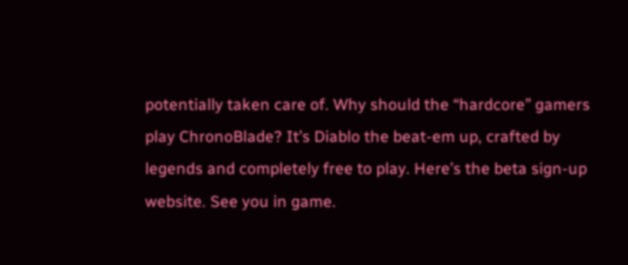potentially taken care of. Why should the “hardcore” gamers play ChronoBlade? It’s Diablo the beat-em up, crafted by legends and completely free to play. Here’s the beta sign-up website. See you in game.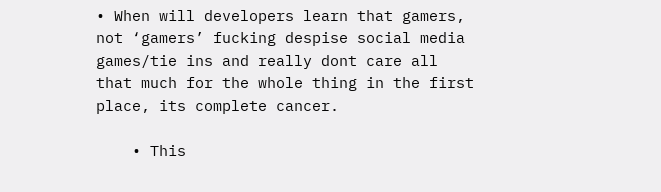• When will developers learn that gamers, not ‘gamers’ fucking despise social media games/tie ins and really dont care all that much for the whole thing in the first place, its complete cancer.

    • This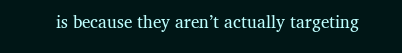is because they aren’t actually targeting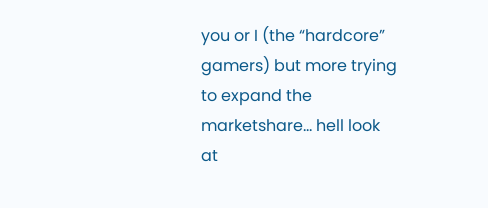you or I (the “hardcore” gamers) but more trying to expand the marketshare… hell look at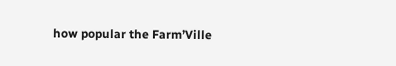how popular the Farm’Ville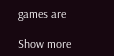games are

Show more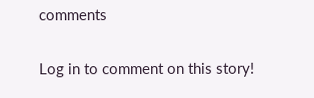comments

Log in to comment on this story!